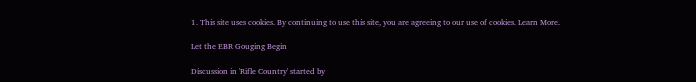1. This site uses cookies. By continuing to use this site, you are agreeing to our use of cookies. Learn More.

Let the EBR Gouging Begin

Discussion in 'Rifle Country' started by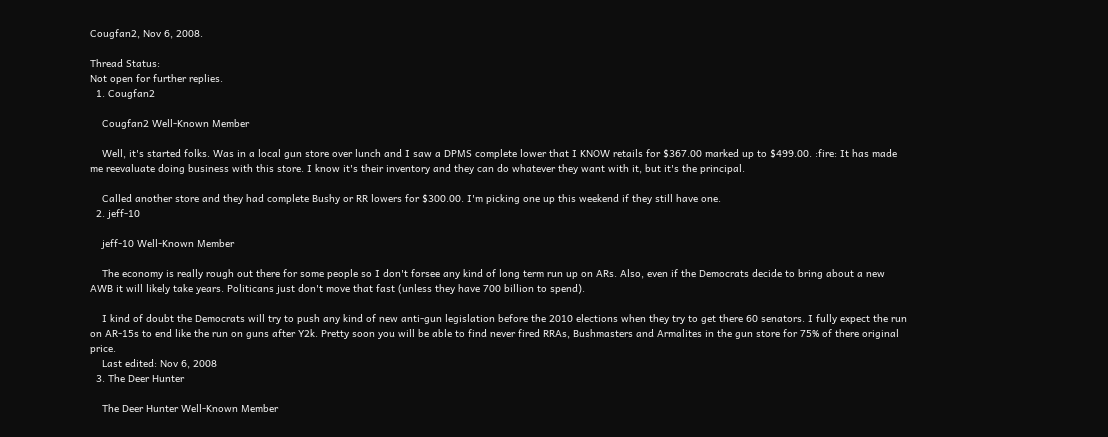Cougfan2, Nov 6, 2008.

Thread Status:
Not open for further replies.
  1. Cougfan2

    Cougfan2 Well-Known Member

    Well, it's started folks. Was in a local gun store over lunch and I saw a DPMS complete lower that I KNOW retails for $367.00 marked up to $499.00. :fire: It has made me reevaluate doing business with this store. I know it's their inventory and they can do whatever they want with it, but it's the principal.

    Called another store and they had complete Bushy or RR lowers for $300.00. I'm picking one up this weekend if they still have one.
  2. jeff-10

    jeff-10 Well-Known Member

    The economy is really rough out there for some people so I don't forsee any kind of long term run up on ARs. Also, even if the Democrats decide to bring about a new AWB it will likely take years. Politicans just don't move that fast (unless they have 700 billion to spend).

    I kind of doubt the Democrats will try to push any kind of new anti-gun legislation before the 2010 elections when they try to get there 60 senators. I fully expect the run on AR-15s to end like the run on guns after Y2k. Pretty soon you will be able to find never fired RRAs, Bushmasters and Armalites in the gun store for 75% of there original price.
    Last edited: Nov 6, 2008
  3. The Deer Hunter

    The Deer Hunter Well-Known Member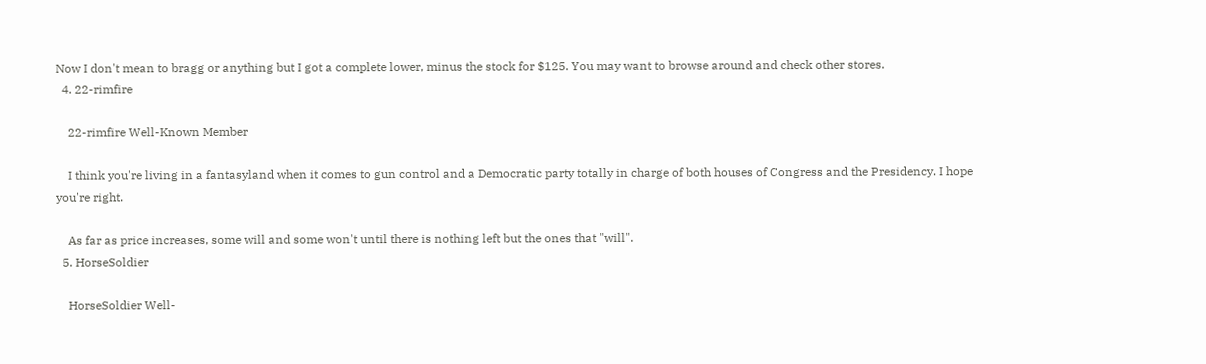Now I don't mean to bragg or anything but I got a complete lower, minus the stock for $125. You may want to browse around and check other stores.
  4. 22-rimfire

    22-rimfire Well-Known Member

    I think you're living in a fantasyland when it comes to gun control and a Democratic party totally in charge of both houses of Congress and the Presidency. I hope you're right.

    As far as price increases, some will and some won't until there is nothing left but the ones that "will".
  5. HorseSoldier

    HorseSoldier Well-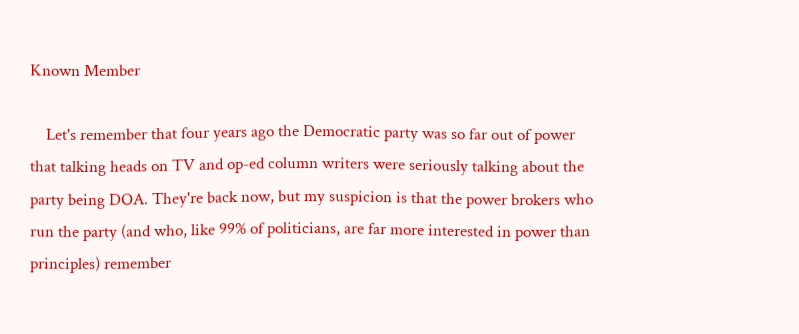Known Member

    Let's remember that four years ago the Democratic party was so far out of power that talking heads on TV and op-ed column writers were seriously talking about the party being DOA. They're back now, but my suspicion is that the power brokers who run the party (and who, like 99% of politicians, are far more interested in power than principles) remember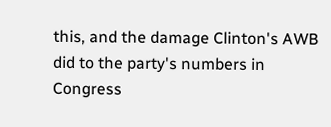this, and the damage Clinton's AWB did to the party's numbers in Congress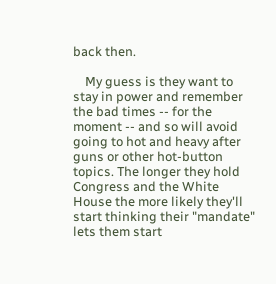back then.

    My guess is they want to stay in power and remember the bad times -- for the moment -- and so will avoid going to hot and heavy after guns or other hot-button topics. The longer they hold Congress and the White House the more likely they'll start thinking their "mandate" lets them start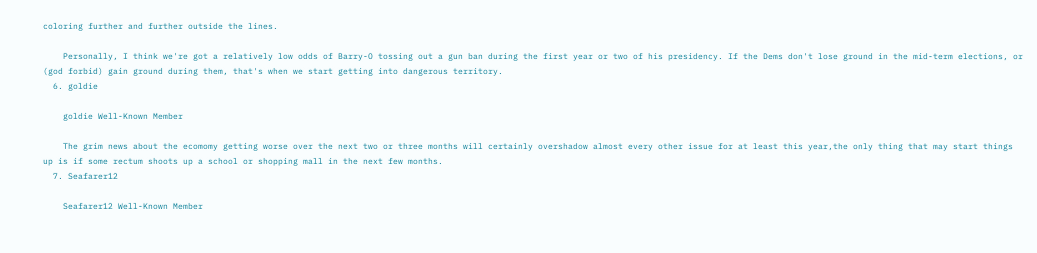coloring further and further outside the lines.

    Personally, I think we're got a relatively low odds of Barry-O tossing out a gun ban during the first year or two of his presidency. If the Dems don't lose ground in the mid-term elections, or (god forbid) gain ground during them, that's when we start getting into dangerous territory.
  6. goldie

    goldie Well-Known Member

    The grim news about the ecomomy getting worse over the next two or three months will certainly overshadow almost every other issue for at least this year,the only thing that may start things up is if some rectum shoots up a school or shopping mall in the next few months.
  7. Seafarer12

    Seafarer12 Well-Known Member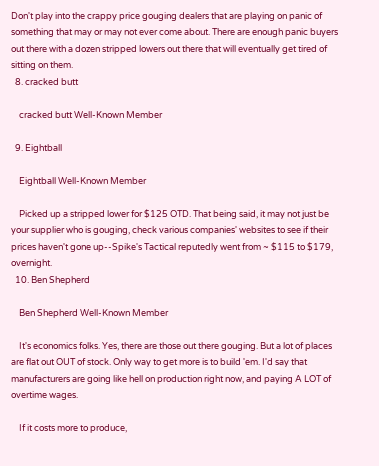Don't play into the crappy price gouging dealers that are playing on panic of something that may or may not ever come about. There are enough panic buyers out there with a dozen stripped lowers out there that will eventually get tired of sitting on them.
  8. cracked butt

    cracked butt Well-Known Member

  9. Eightball

    Eightball Well-Known Member

    Picked up a stripped lower for $125 OTD. That being said, it may not just be your supplier who is gouging, check various companies' websites to see if their prices haven't gone up--Spike's Tactical reputedly went from ~ $115 to $179, overnight.
  10. Ben Shepherd

    Ben Shepherd Well-Known Member

    It's economics folks. Yes, there are those out there gouging. But a lot of places are flat out OUT of stock. Only way to get more is to build 'em. I'd say that manufacturers are going like hell on production right now, and paying A LOT of overtime wages.

    If it costs more to produce,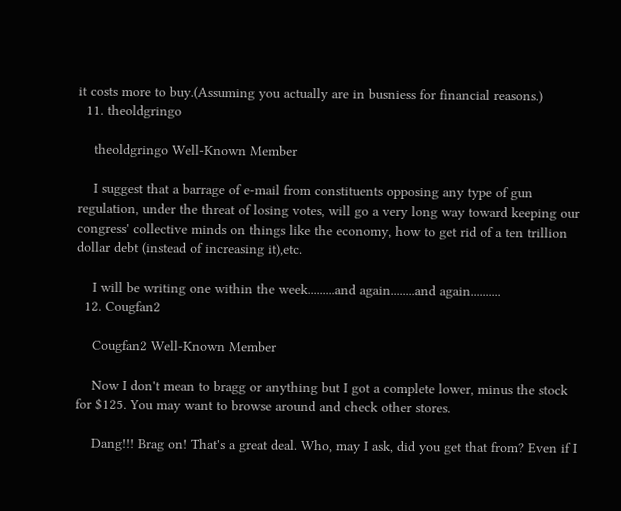it costs more to buy.(Assuming you actually are in busniess for financial reasons.)
  11. theoldgringo

    theoldgringo Well-Known Member

    I suggest that a barrage of e-mail from constituents opposing any type of gun regulation, under the threat of losing votes, will go a very long way toward keeping our congress' collective minds on things like the economy, how to get rid of a ten trillion dollar debt (instead of increasing it),etc.

    I will be writing one within the week.........and again........and again..........
  12. Cougfan2

    Cougfan2 Well-Known Member

    Now I don't mean to bragg or anything but I got a complete lower, minus the stock for $125. You may want to browse around and check other stores.

    Dang!!! Brag on! That's a great deal. Who, may I ask, did you get that from? Even if I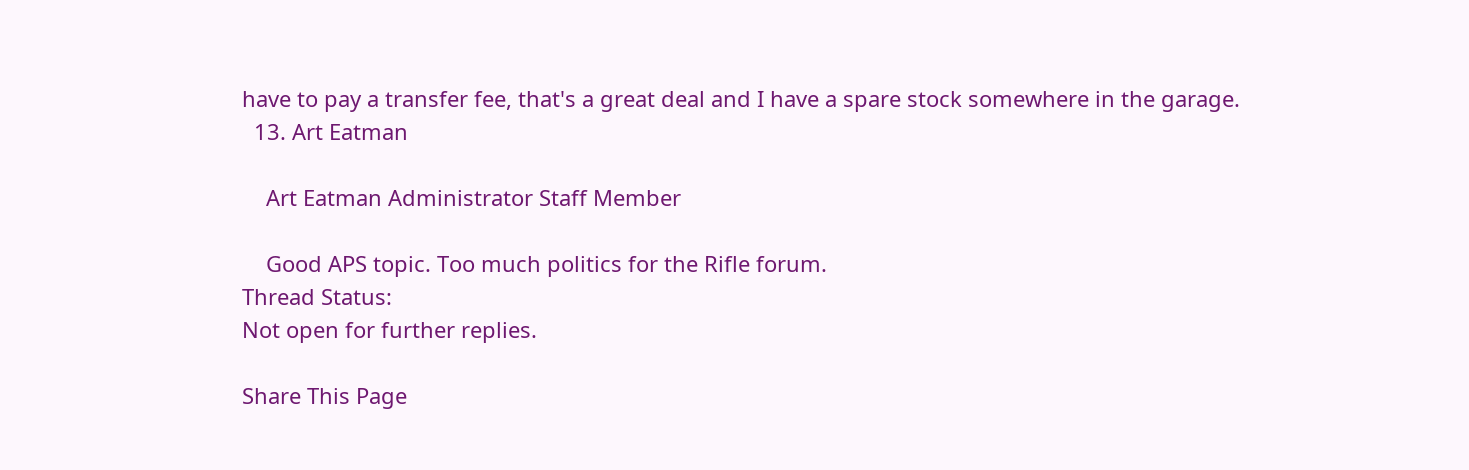have to pay a transfer fee, that's a great deal and I have a spare stock somewhere in the garage.
  13. Art Eatman

    Art Eatman Administrator Staff Member

    Good APS topic. Too much politics for the Rifle forum.
Thread Status:
Not open for further replies.

Share This Page